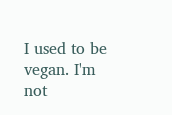I used to be vegan. I'm not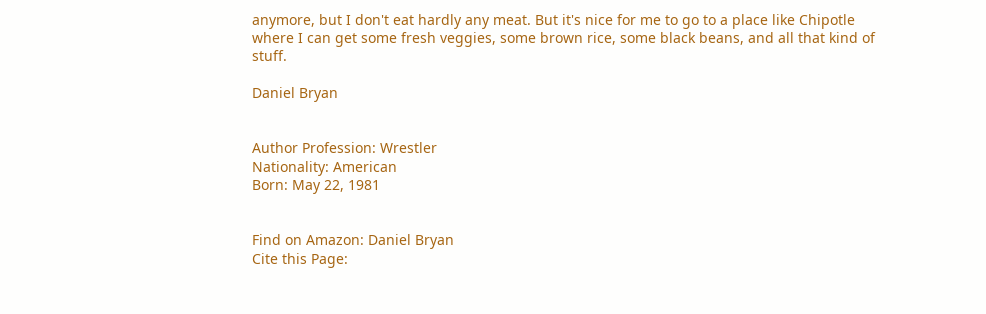anymore, but I don't eat hardly any meat. But it's nice for me to go to a place like Chipotle where I can get some fresh veggies, some brown rice, some black beans, and all that kind of stuff.

Daniel Bryan


Author Profession: Wrestler
Nationality: American
Born: May 22, 1981


Find on Amazon: Daniel Bryan
Cite this Page: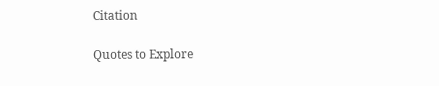Citation

Quotes to Explore